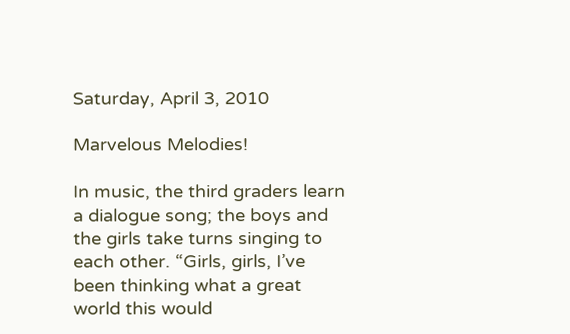Saturday, April 3, 2010

Marvelous Melodies!

In music, the third graders learn a dialogue song; the boys and the girls take turns singing to each other. “Girls, girls, I’ve been thinking what a great world this would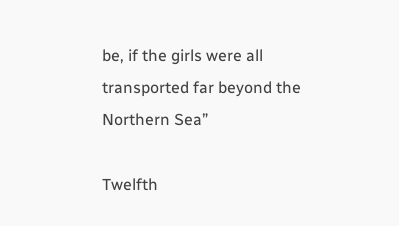be, if the girls were all transported far beyond the Northern Sea”

Twelfth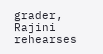grader, Rajini rehearses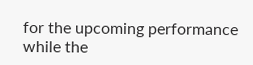for the upcoming performance while the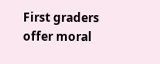First graders offer moral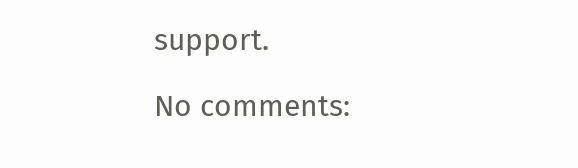support.

No comments: